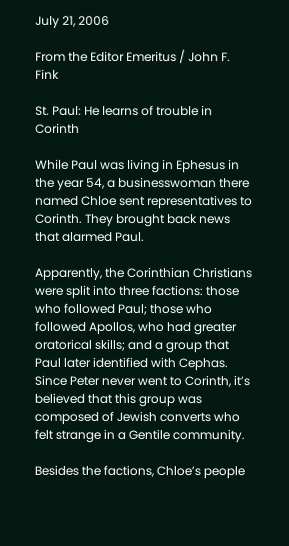July 21, 2006

From the Editor Emeritus / John F. Fink

St. Paul: He learns of trouble in Corinth

While Paul was living in Ephesus in the year 54, a businesswoman there named Chloe sent representatives to Corinth. They brought back news that alarmed Paul.

Apparently, the Corinthian Christians were split into three factions: those who followed Paul; those who followed Apollos, who had greater oratorical skills; and a group that Paul later identified with Cephas. Since Peter never went to Corinth, it’s believed that this group was composed of Jewish converts who felt strange in a Gentile community.

Besides the factions, Chloe’s people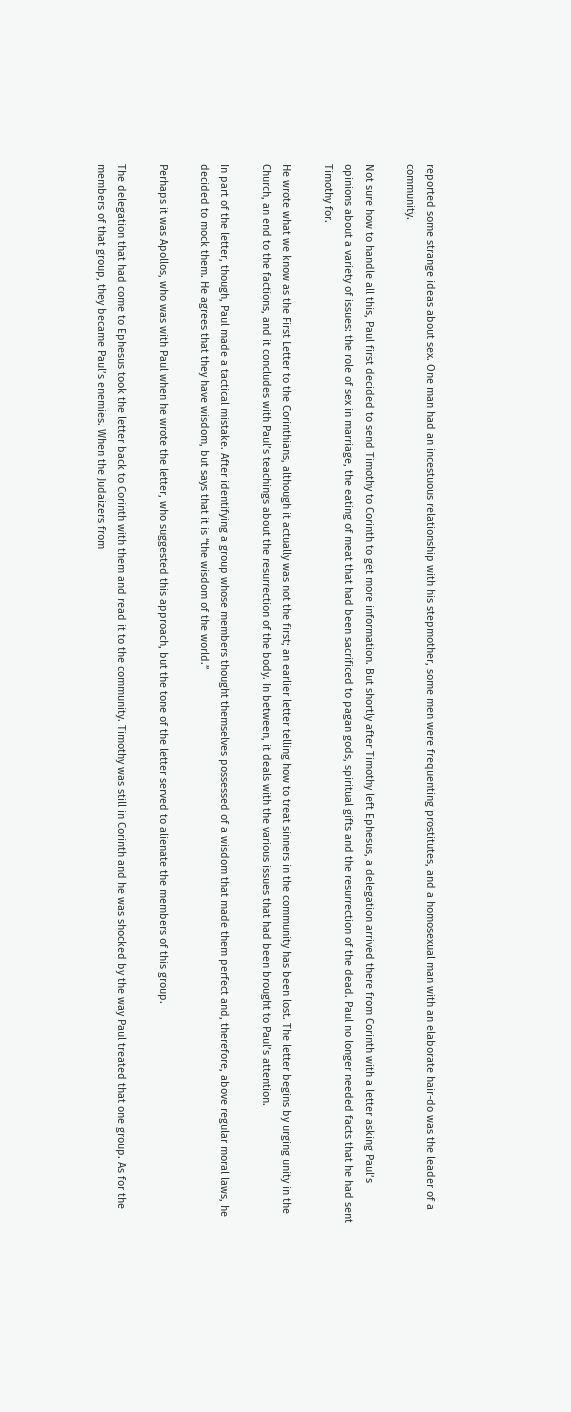reported some strange ideas about sex. One man had an incestuous relationship with his stepmother, some men were frequenting prostitutes, and a homosexual man with an elaborate hair-do was the leader of a community.

Not sure how to handle all this, Paul first decided to send Timothy to Corinth to get more information. But shortly after Timothy left Ephesus, a delegation arrived there from Corinth with a letter asking Paul’s opinions about a variety of issues: the role of sex in marriage, the eating of meat that had been sacrificed to pagan gods, spiritual gifts and the resurrection of the dead. Paul no longer needed facts that he had sent Timothy for.

He wrote what we know as the First Letter to the Corinthians, although it actually was not the first; an earlier letter telling how to treat sinners in the community has been lost. The letter begins by urging unity in the Church, an end to the factions, and it concludes with Paul’s teachings about the resurrection of the body. In between, it deals with the various issues that had been brought to Paul’s attention.

In part of the letter, though, Paul made a tactical mistake. After identifying a group whose members thought themselves possessed of a wisdom that made them perfect and, therefore, above regular moral laws, he decided to mock them. He agrees that they have wisdom, but says that it is “the wisdom of the world.”

Perhaps it was Apollos, who was with Paul when he wrote the letter, who suggested this approach, but the tone of the letter served to alienate the members of this group.

The delegation that had come to Ephesus took the letter back to Corinth with them and read it to the community. Timothy was still in Corinth and he was shocked by the way Paul treated that one group. As for the members of that group, they became Paul’s enemies. When the Judaizers from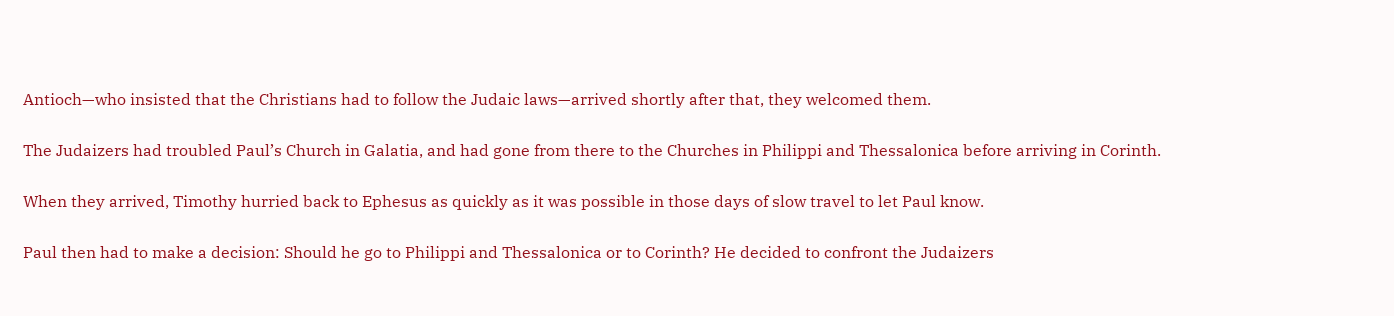Antioch—who insisted that the Christians had to follow the Judaic laws—arrived shortly after that, they welcomed them.

The Judaizers had troubled Paul’s Church in Galatia, and had gone from there to the Churches in Philippi and Thessalonica before arriving in Corinth.

When they arrived, Timothy hurried back to Ephesus as quickly as it was possible in those days of slow travel to let Paul know.

Paul then had to make a decision: Should he go to Philippi and Thessalonica or to Corinth? He decided to confront the Judaizers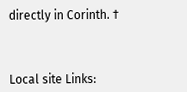directly in Corinth. †



Local site Links: